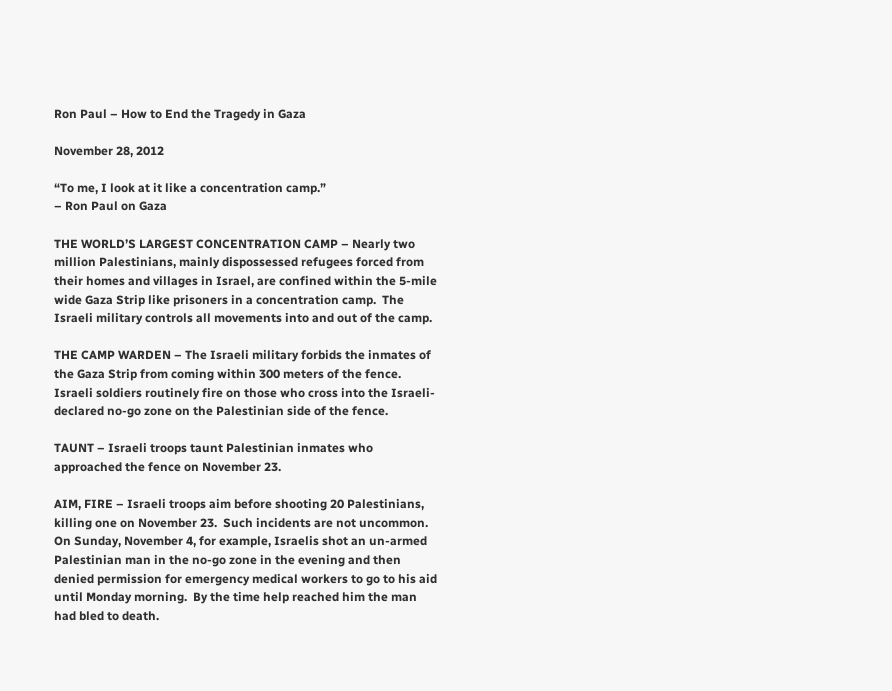Ron Paul – How to End the Tragedy in Gaza

November 28, 2012

“To me, I look at it like a concentration camp.”
– Ron Paul on Gaza

THE WORLD’S LARGEST CONCENTRATION CAMP – Nearly two million Palestinians, mainly dispossessed refugees forced from their homes and villages in Israel, are confined within the 5-mile wide Gaza Strip like prisoners in a concentration camp.  The Israeli military controls all movements into and out of the camp.

THE CAMP WARDEN – The Israeli military forbids the inmates of the Gaza Strip from coming within 300 meters of the fence.  Israeli soldiers routinely fire on those who cross into the Israeli-declared no-go zone on the Palestinian side of the fence.

TAUNT – Israeli troops taunt Palestinian inmates who approached the fence on November 23.

AIM, FIRE – Israeli troops aim before shooting 20 Palestinians, killing one on November 23.  Such incidents are not uncommon.  On Sunday, November 4, for example, Israelis shot an un-armed Palestinian man in the no-go zone in the evening and then denied permission for emergency medical workers to go to his aid until Monday morning.  By the time help reached him the man had bled to death.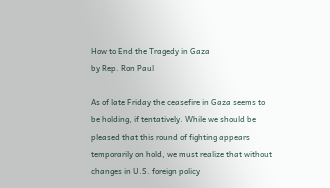How to End the Tragedy in Gaza
by Rep. Ron Paul

As of late Friday the ceasefire in Gaza seems to be holding, if tentatively. While we should be pleased that this round of fighting appears temporarily on hold, we must realize that without changes in U.S. foreign policy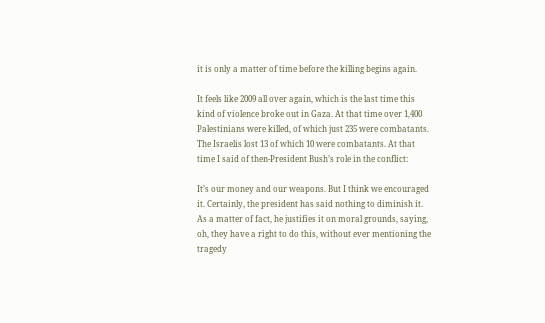it is only a matter of time before the killing begins again.

It feels like 2009 all over again, which is the last time this kind of violence broke out in Gaza. At that time over 1,400 Palestinians were killed, of which just 235 were combatants. The Israelis lost 13 of which 10 were combatants. At that time I said of then-President Bush’s role in the conflict:

It’s our money and our weapons. But I think we encouraged it. Certainly, the president has said nothing to diminish it. As a matter of fact, he justifies it on moral grounds, saying, oh, they have a right to do this, without ever mentioning the tragedy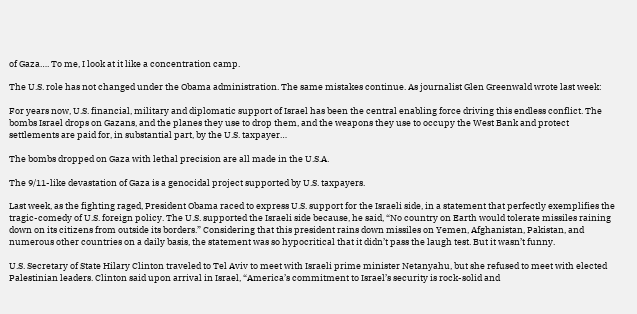of Gaza…. To me, I look at it like a concentration camp.

The U.S. role has not changed under the Obama administration. The same mistakes continue. As journalist Glen Greenwald wrote last week:

For years now, U.S. financial, military and diplomatic support of Israel has been the central enabling force driving this endless conflict. The bombs Israel drops on Gazans, and the planes they use to drop them, and the weapons they use to occupy the West Bank and protect settlements are paid for, in substantial part, by the U.S. taxpayer…

The bombs dropped on Gaza with lethal precision are all made in the U.S.A.

The 9/11-like devastation of Gaza is a genocidal project supported by U.S. taxpayers.

Last week, as the fighting raged, President Obama raced to express U.S. support for the Israeli side, in a statement that perfectly exemplifies the tragic-comedy of U.S. foreign policy. The U.S. supported the Israeli side because, he said, “No country on Earth would tolerate missiles raining down on its citizens from outside its borders.” Considering that this president rains down missiles on Yemen, Afghanistan, Pakistan, and numerous other countries on a daily basis, the statement was so hypocritical that it didn’t pass the laugh test. But it wasn’t funny.

U.S. Secretary of State Hilary Clinton traveled to Tel Aviv to meet with Israeli prime minister Netanyahu, but she refused to meet with elected Palestinian leaders. Clinton said upon arrival in Israel, “America’s commitment to Israel’s security is rock-solid and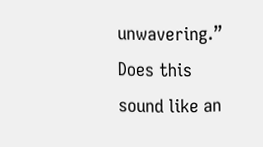unwavering.” Does this sound like an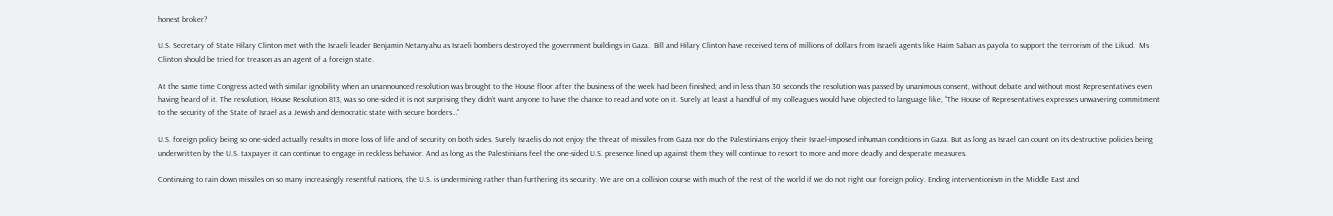honest broker?

U.S. Secretary of State Hilary Clinton met with the Israeli leader Benjamin Netanyahu as Israeli bombers destroyed the government buildings in Gaza.  Bill and Hilary Clinton have received tens of millions of dollars from Israeli agents like Haim Saban as payola to support the terrorism of the Likud.  Ms Clinton should be tried for treason as an agent of a foreign state.

At the same time Congress acted with similar ignobility when an unannounced resolution was brought to the House floor after the business of the week had been finished; and in less than 30 seconds the resolution was passed by unanimous consent, without debate and without most Representatives even having heard of it. The resolution, House Resolution 813, was so one-sided it is not surprising they didn’t want anyone to have the chance to read and vote on it. Surely at least a handful of my colleagues would have objected to language like, “The House of Representatives expresses unwavering commitment to the security of the State of Israel as a Jewish and democratic state with secure borders…”

U.S. foreign policy being so one-sided actually results in more loss of life and of security on both sides. Surely Israelis do not enjoy the threat of missiles from Gaza nor do the Palestinians enjoy their Israel-imposed inhuman conditions in Gaza. But as long as Israel can count on its destructive policies being underwritten by the U.S. taxpayer it can continue to engage in reckless behavior. And as long as the Palestinians feel the one-sided U.S. presence lined up against them they will continue to resort to more and more deadly and desperate measures.

Continuing to rain down missiles on so many increasingly resentful nations, the U.S. is undermining rather than furthering its security. We are on a collision course with much of the rest of the world if we do not right our foreign policy. Ending interventionism in the Middle East and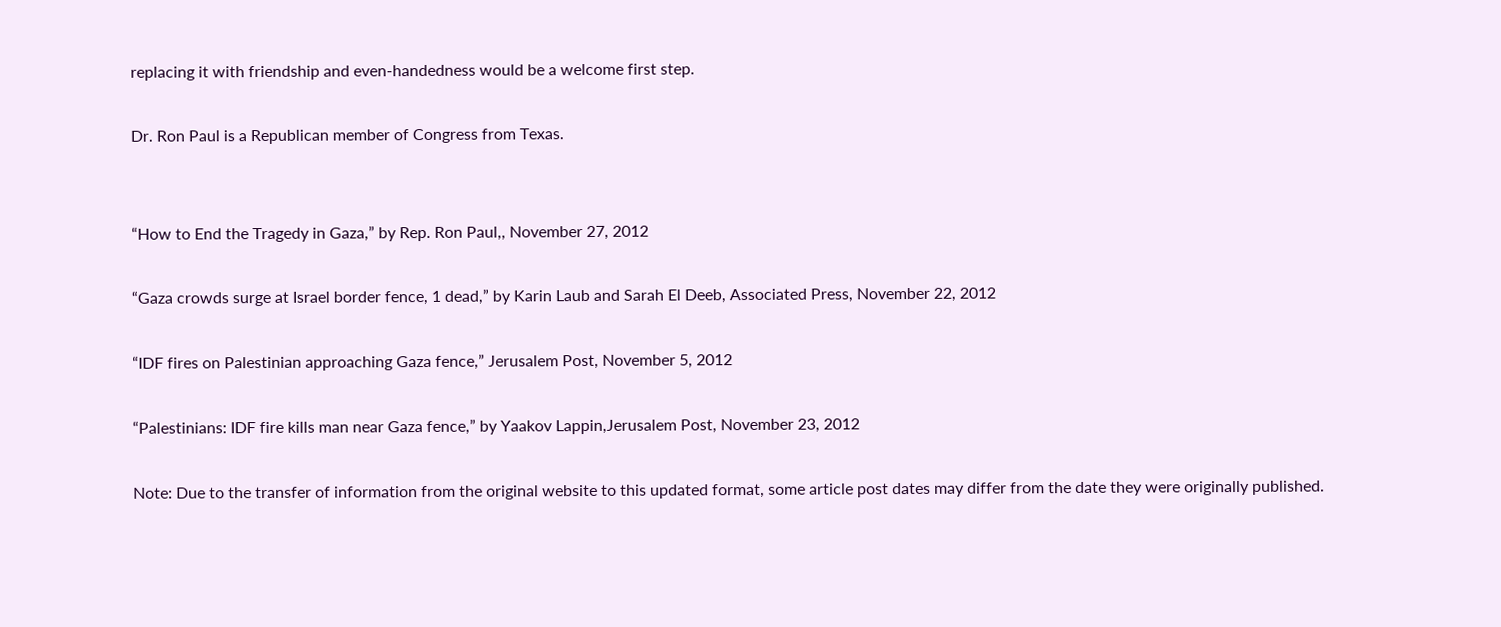replacing it with friendship and even-handedness would be a welcome first step.

Dr. Ron Paul is a Republican member of Congress from Texas.


“How to End the Tragedy in Gaza,” by Rep. Ron Paul,, November 27, 2012

“Gaza crowds surge at Israel border fence, 1 dead,” by Karin Laub and Sarah El Deeb, Associated Press, November 22, 2012

“IDF fires on Palestinian approaching Gaza fence,” Jerusalem Post, November 5, 2012

“Palestinians: IDF fire kills man near Gaza fence,” by Yaakov Lappin,Jerusalem Post, November 23, 2012

Note: Due to the transfer of information from the original website to this updated format, some article post dates may differ from the date they were originally published.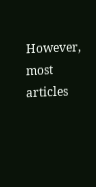However, most articles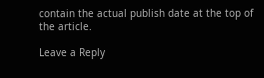contain the actual publish date at the top of the article.

Leave a Reply